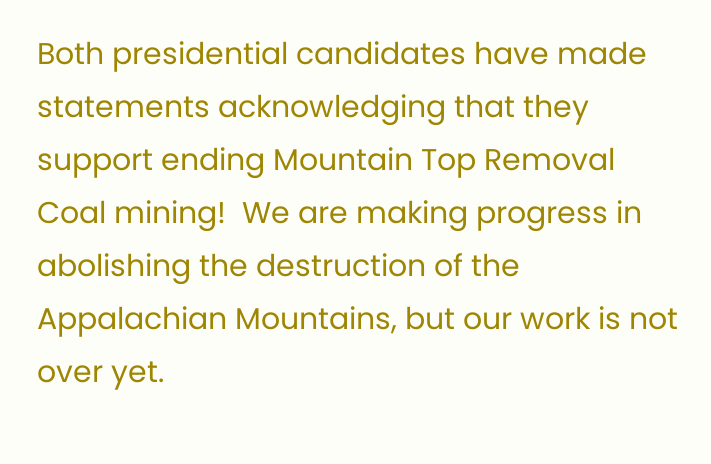Both presidential candidates have made statements acknowledging that they support ending Mountain Top Removal Coal mining!  We are making progress in abolishing the destruction of the Appalachian Mountains, but our work is not over yet.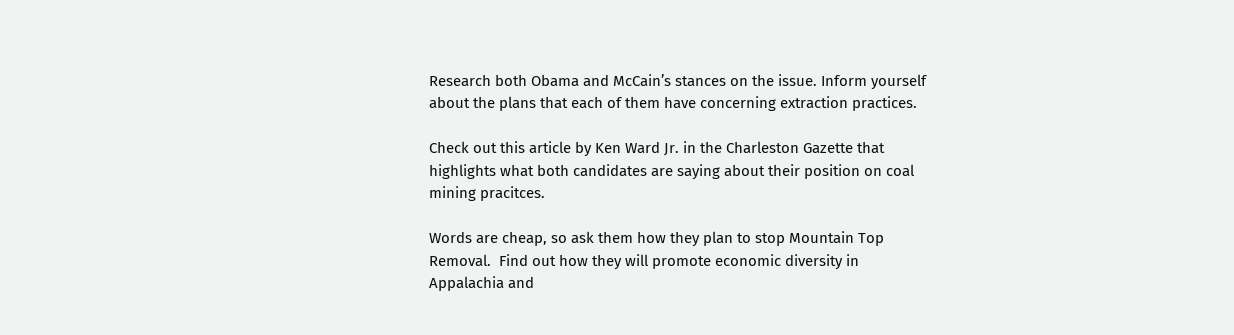Research both Obama and McCain’s stances on the issue. Inform yourself about the plans that each of them have concerning extraction practices.

Check out this article by Ken Ward Jr. in the Charleston Gazette that highlights what both candidates are saying about their position on coal mining pracitces.

Words are cheap, so ask them how they plan to stop Mountain Top Removal.  Find out how they will promote economic diversity in Appalachia and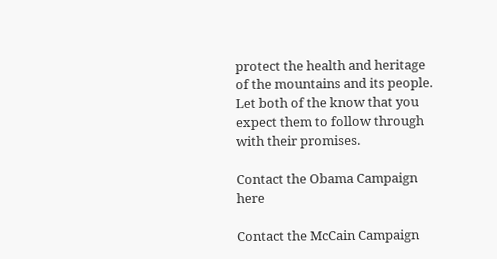protect the health and heritage of the mountains and its people.  Let both of the know that you expect them to follow through with their promises.

Contact the Obama Campaign here

Contact the McCain Campaign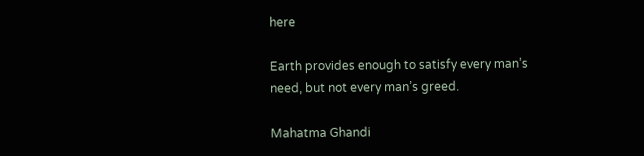here

Earth provides enough to satisfy every man’s need, but not every man’s greed.

Mahatma Ghandi